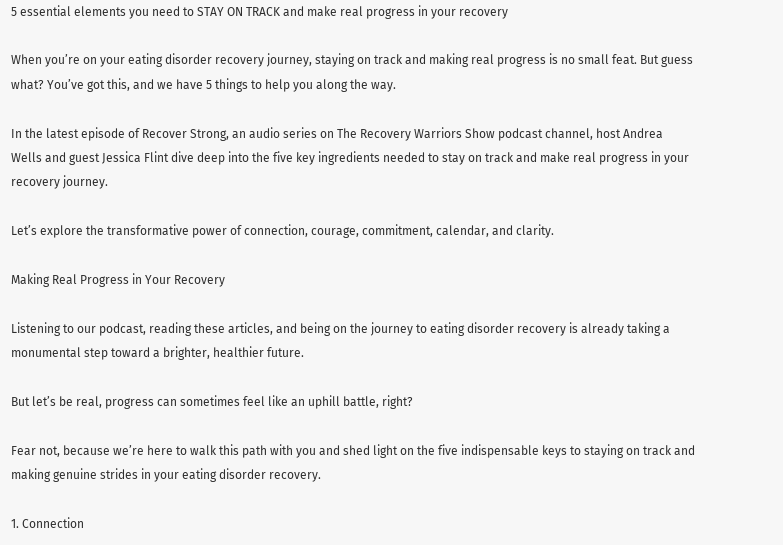5 essential elements you need to STAY ON TRACK and make real progress in your recovery

When you’re on your eating disorder recovery journey, staying on track and making real progress is no small feat. But guess what? You’ve got this, and we have 5 things to help you along the way.

In the latest episode of Recover Strong, an audio series on The Recovery Warriors Show podcast channel, host Andrea Wells and guest Jessica Flint dive deep into the five key ingredients needed to stay on track and make real progress in your recovery journey.

Let’s explore the transformative power of connection, courage, commitment, calendar, and clarity.

Making Real Progress in Your Recovery

Listening to our podcast, reading these articles, and being on the journey to eating disorder recovery is already taking a monumental step toward a brighter, healthier future.

But let’s be real, progress can sometimes feel like an uphill battle, right?

Fear not, because we’re here to walk this path with you and shed light on the five indispensable keys to staying on track and making genuine strides in your eating disorder recovery.

1. Connection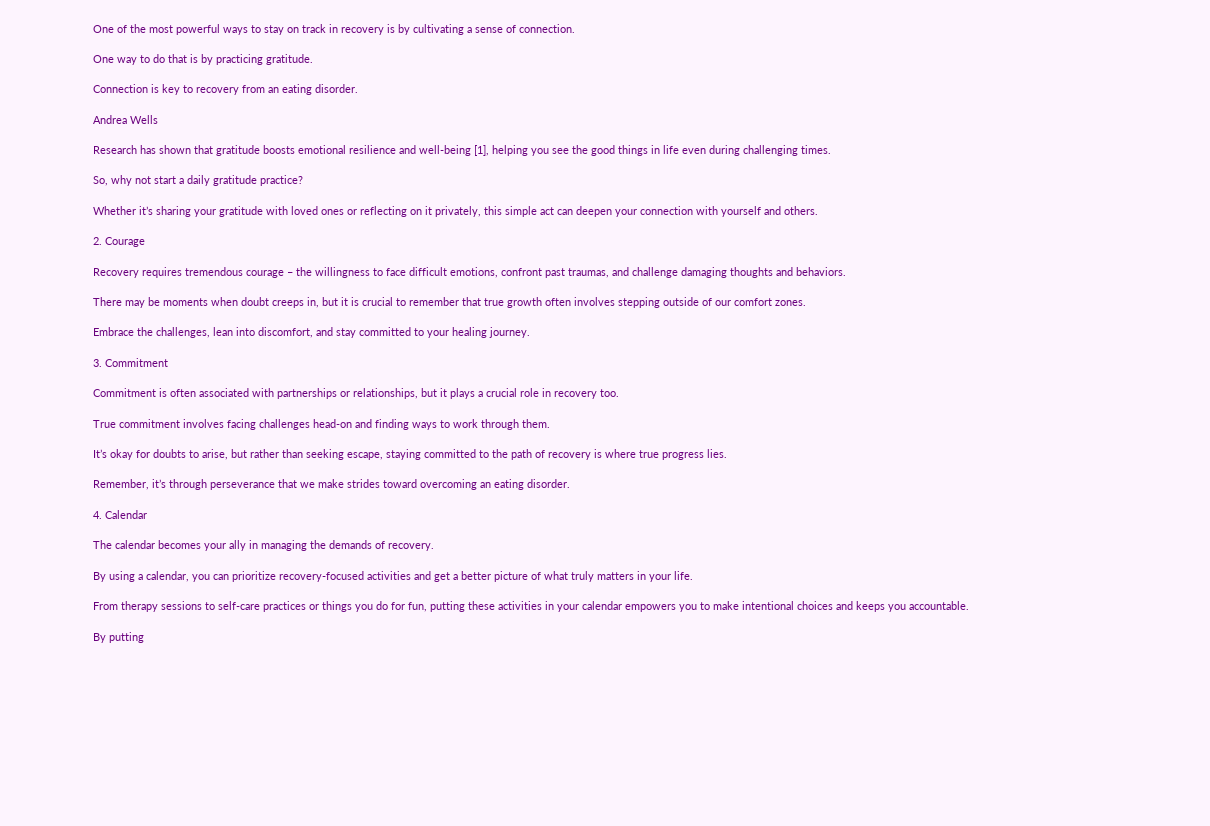One of the most powerful ways to stay on track in recovery is by cultivating a sense of connection.

One way to do that is by practicing gratitude.

Connection is key to recovery from an eating disorder.

Andrea Wells

Research has shown that gratitude boosts emotional resilience and well-being [1], helping you see the good things in life even during challenging times.

So, why not start a daily gratitude practice?

Whether it’s sharing your gratitude with loved ones or reflecting on it privately, this simple act can deepen your connection with yourself and others.

2. Courage

Recovery requires tremendous courage – the willingness to face difficult emotions, confront past traumas, and challenge damaging thoughts and behaviors.

There may be moments when doubt creeps in, but it is crucial to remember that true growth often involves stepping outside of our comfort zones.

Embrace the challenges, lean into discomfort, and stay committed to your healing journey.

3. Commitment

Commitment is often associated with partnerships or relationships, but it plays a crucial role in recovery too.

True commitment involves facing challenges head-on and finding ways to work through them.

It’s okay for doubts to arise, but rather than seeking escape, staying committed to the path of recovery is where true progress lies.

Remember, it’s through perseverance that we make strides toward overcoming an eating disorder.

4. Calendar

The calendar becomes your ally in managing the demands of recovery.

By using a calendar, you can prioritize recovery-focused activities and get a better picture of what truly matters in your life.

From therapy sessions to self-care practices or things you do for fun, putting these activities in your calendar empowers you to make intentional choices and keeps you accountable.

By putting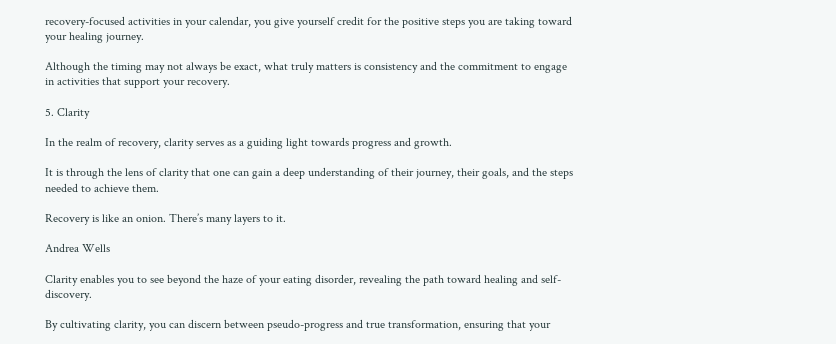recovery-focused activities in your calendar, you give yourself credit for the positive steps you are taking toward your healing journey.

Although the timing may not always be exact, what truly matters is consistency and the commitment to engage in activities that support your recovery.

5. Clarity

In the realm of recovery, clarity serves as a guiding light towards progress and growth.

It is through the lens of clarity that one can gain a deep understanding of their journey, their goals, and the steps needed to achieve them.

Recovery is like an onion. There’s many layers to it.

Andrea Wells

Clarity enables you to see beyond the haze of your eating disorder, revealing the path toward healing and self-discovery.

By cultivating clarity, you can discern between pseudo-progress and true transformation, ensuring that your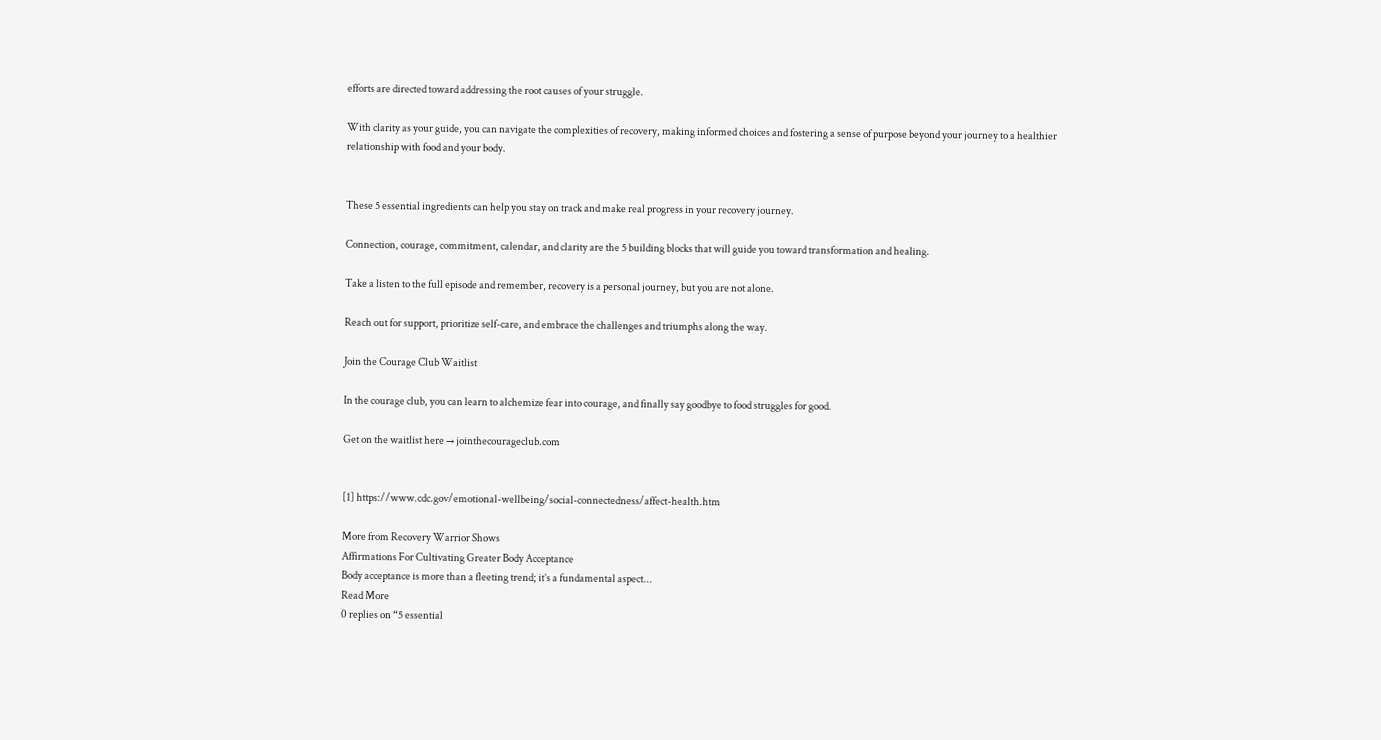efforts are directed toward addressing the root causes of your struggle.

With clarity as your guide, you can navigate the complexities of recovery, making informed choices and fostering a sense of purpose beyond your journey to a healthier relationship with food and your body.


These 5 essential ingredients can help you stay on track and make real progress in your recovery journey.

Connection, courage, commitment, calendar, and clarity are the 5 building blocks that will guide you toward transformation and healing.

Take a listen to the full episode and remember, recovery is a personal journey, but you are not alone.

Reach out for support, prioritize self-care, and embrace the challenges and triumphs along the way.

Join the Courage Club Waitlist

In the courage club, you can learn to alchemize fear into courage, and finally say goodbye to food struggles for good.

Get on the waitlist here → jointhecourageclub.com


[1] https://www.cdc.gov/emotional-wellbeing/social-connectedness/affect-health.htm

More from Recovery Warrior Shows
Affirmations For Cultivating Greater Body Acceptance
Body acceptance is more than a fleeting trend; it’s a fundamental aspect...
Read More
0 replies on “5 essential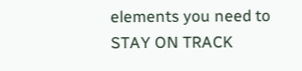elements you need to STAY ON TRACK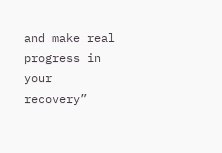and make real progress in your recovery”